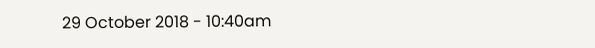29 October 2018 - 10:40am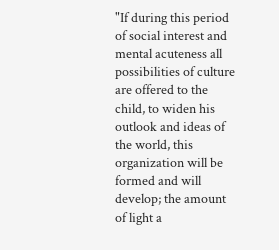"If during this period of social interest and mental acuteness all possibilities of culture are offered to the child, to widen his outlook and ideas of the world, this organization will be formed and will develop; the amount of light a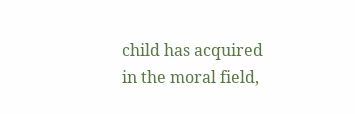child has acquired in the moral field,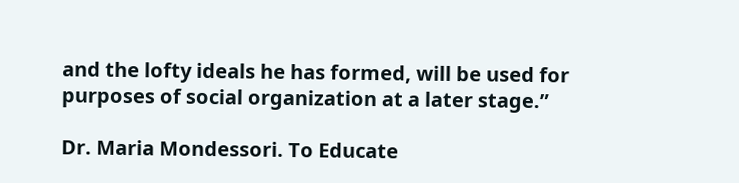and the lofty ideals he has formed, will be used for purposes of social organization at a later stage.”

Dr. Maria Mondessori. To Educate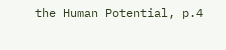the Human Potential, p.4